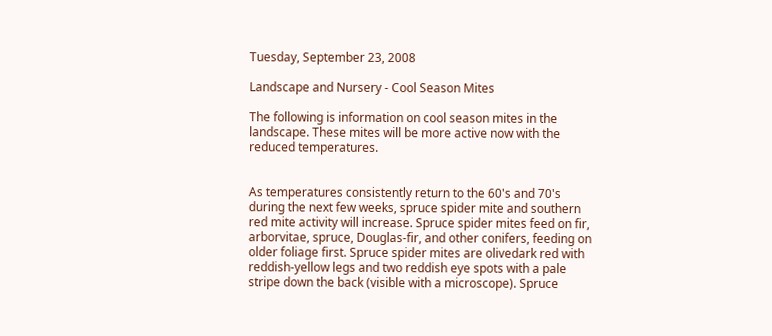Tuesday, September 23, 2008

Landscape and Nursery - Cool Season Mites

The following is information on cool season mites in the landscape. These mites will be more active now with the reduced temperatures.


As temperatures consistently return to the 60's and 70's during the next few weeks, spruce spider mite and southern red mite activity will increase. Spruce spider mites feed on fir, arborvitae, spruce, Douglas-fir, and other conifers, feeding on older foliage first. Spruce spider mites are olivedark red with reddish-yellow legs and two reddish eye spots with a pale stripe down the back (visible with a microscope). Spruce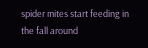spider mites start feeding in the fall around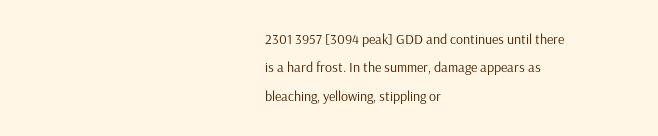2301 3957 [3094 peak] GDD and continues until there is a hard frost. In the summer, damage appears as bleaching, yellowing, stippling or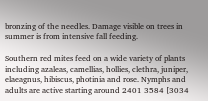bronzing of the needles. Damage visible on trees in summer is from intensive fall feeding.

Southern red mites feed on a wide variety of plants including azaleas, camellias, hollies, clethra, juniper, elaeagnus, hibiscus, photinia and rose. Nymphs and adults are active starting around 2401 3584 [3034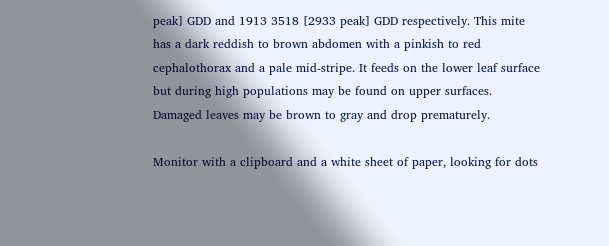peak] GDD and 1913 3518 [2933 peak] GDD respectively. This mite has a dark reddish to brown abdomen with a pinkish to red cephalothorax and a pale mid-stripe. It feeds on the lower leaf surface but during high populations may be found on upper surfaces. Damaged leaves may be brown to gray and drop prematurely.

Monitor with a clipboard and a white sheet of paper, looking for dots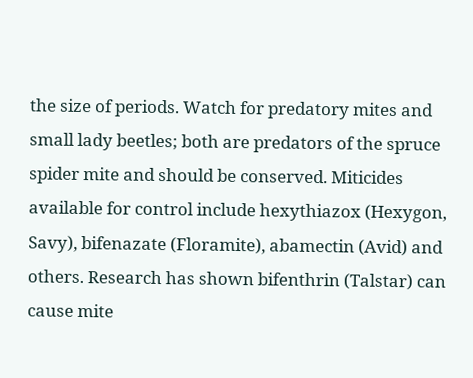the size of periods. Watch for predatory mites and small lady beetles; both are predators of the spruce spider mite and should be conserved. Miticides available for control include hexythiazox (Hexygon, Savy), bifenazate (Floramite), abamectin (Avid) and others. Research has shown bifenthrin (Talstar) can cause mite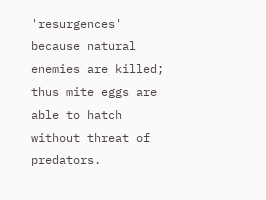'resurgences' because natural enemies are killed; thus mite eggs are able to hatch without threat of predators.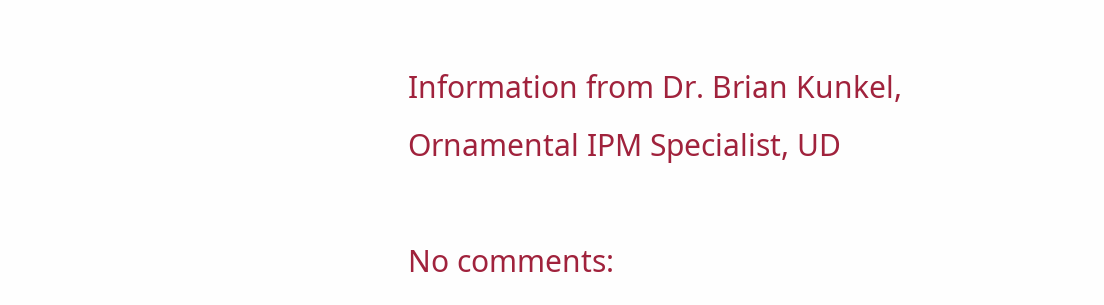Information from Dr. Brian Kunkel, Ornamental IPM Specialist, UD

No comments: